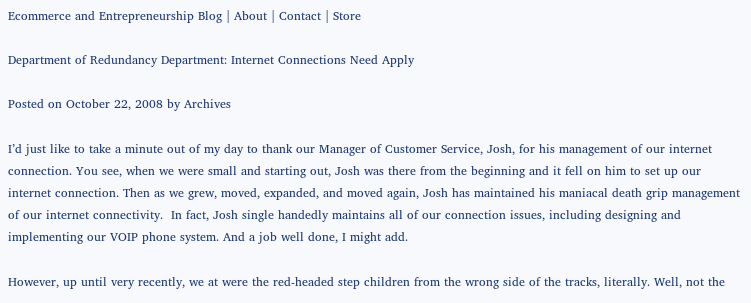Ecommerce and Entrepreneurship Blog | About | Contact | Store

Department of Redundancy Department: Internet Connections Need Apply

Posted on October 22, 2008 by Archives

I’d just like to take a minute out of my day to thank our Manager of Customer Service, Josh, for his management of our internet connection. You see, when we were small and starting out, Josh was there from the beginning and it fell on him to set up our internet connection. Then as we grew, moved, expanded, and moved again, Josh has maintained his maniacal death grip management of our internet connectivity.  In fact, Josh single handedly maintains all of our connection issues, including designing and implementing our VOIP phone system. And a job well done, I might add.

However, up until very recently, we at were the red-headed step children from the wrong side of the tracks, literally. Well, not the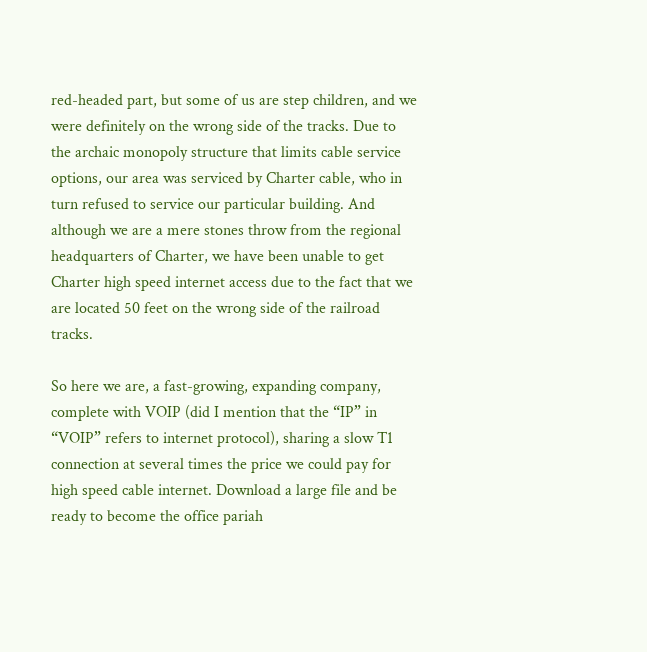red-headed part, but some of us are step children, and we were definitely on the wrong side of the tracks. Due to the archaic monopoly structure that limits cable service options, our area was serviced by Charter cable, who in turn refused to service our particular building. And although we are a mere stones throw from the regional headquarters of Charter, we have been unable to get Charter high speed internet access due to the fact that we are located 50 feet on the wrong side of the railroad tracks.

So here we are, a fast-growing, expanding company, complete with VOIP (did I mention that the “IP” in “VOIP” refers to internet protocol), sharing a slow T1 connection at several times the price we could pay for high speed cable internet. Download a large file and be ready to become the office pariah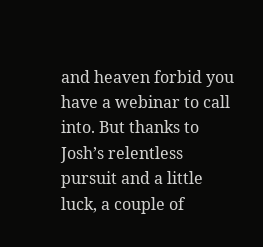and heaven forbid you have a webinar to call into. But thanks to Josh’s relentless pursuit and a little luck, a couple of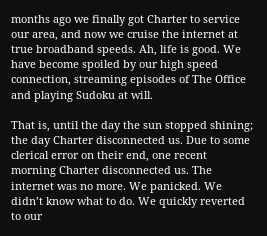months ago we finally got Charter to service our area, and now we cruise the internet at true broadband speeds. Ah, life is good. We have become spoiled by our high speed connection, streaming episodes of The Office and playing Sudoku at will.

That is, until the day the sun stopped shining; the day Charter disconnected us. Due to some clerical error on their end, one recent morning Charter disconnected us. The internet was no more. We panicked. We didn’t know what to do. We quickly reverted to our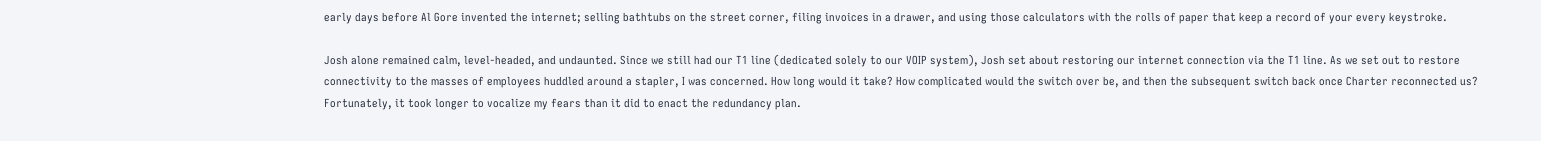early days before Al Gore invented the internet; selling bathtubs on the street corner, filing invoices in a drawer, and using those calculators with the rolls of paper that keep a record of your every keystroke.

Josh alone remained calm, level-headed, and undaunted. Since we still had our T1 line (dedicated solely to our VOIP system), Josh set about restoring our internet connection via the T1 line. As we set out to restore connectivity to the masses of employees huddled around a stapler, I was concerned. How long would it take? How complicated would the switch over be, and then the subsequent switch back once Charter reconnected us? Fortunately, it took longer to vocalize my fears than it did to enact the redundancy plan.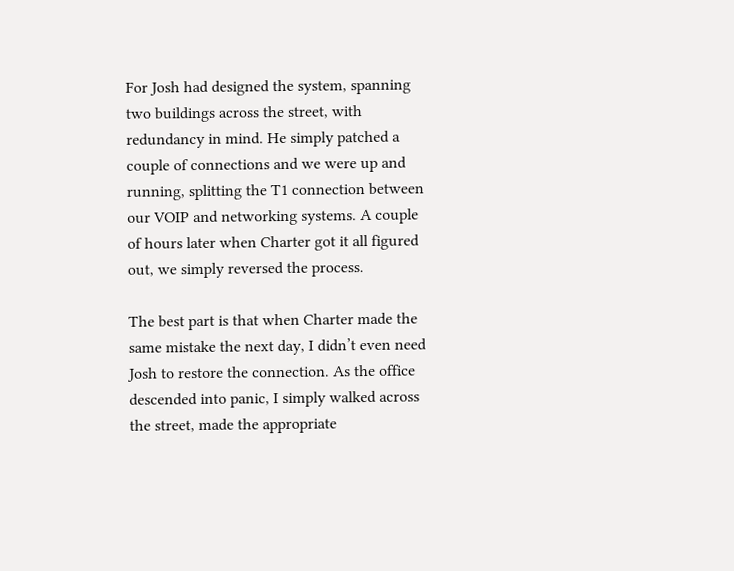For Josh had designed the system, spanning two buildings across the street, with redundancy in mind. He simply patched a couple of connections and we were up and running, splitting the T1 connection between our VOIP and networking systems. A couple of hours later when Charter got it all figured out, we simply reversed the process.

The best part is that when Charter made the same mistake the next day, I didn’t even need Josh to restore the connection. As the office descended into panic, I simply walked across the street, made the appropriate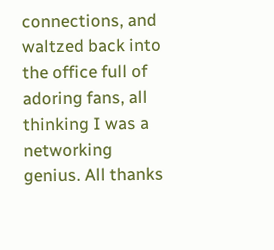connections, and waltzed back into the office full of adoring fans, all thinking I was a networking genius. All thanks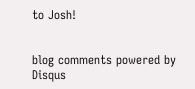to Josh!


blog comments powered by Disqus